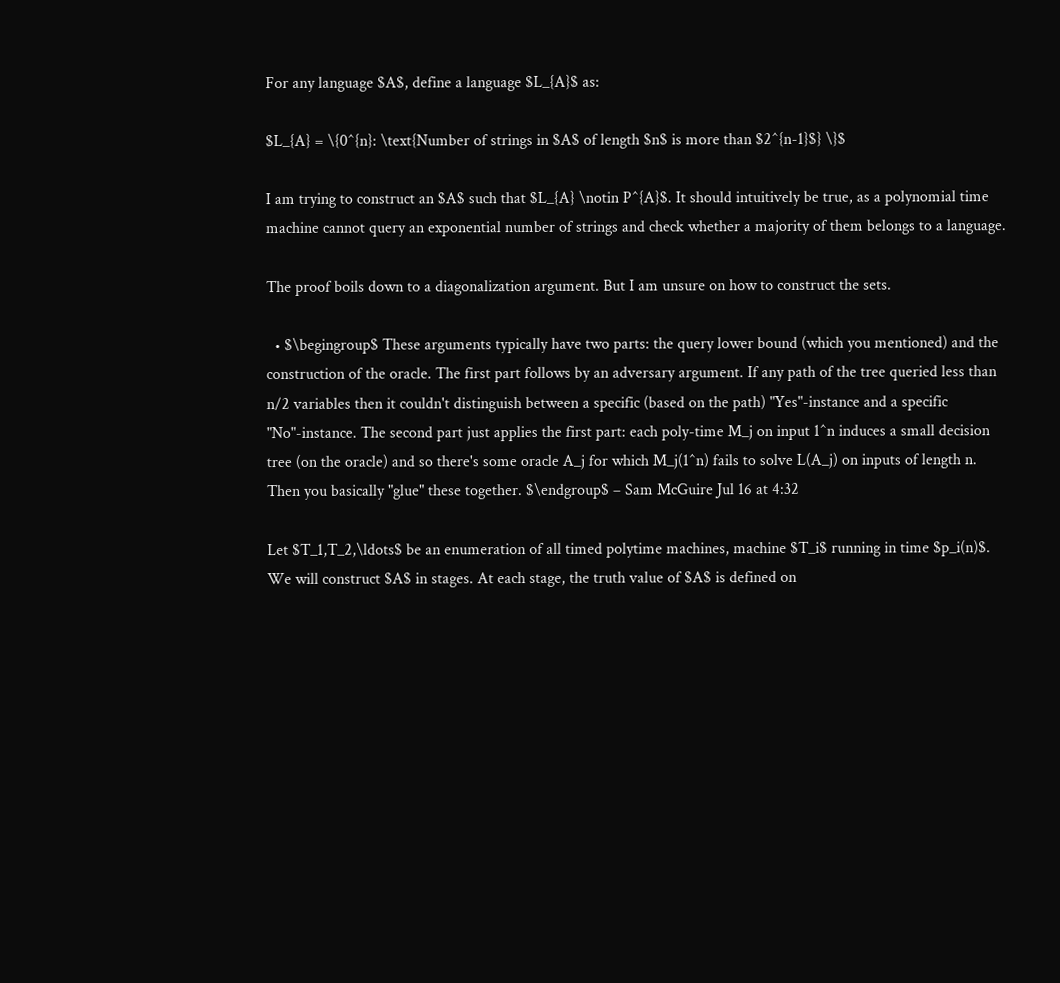For any language $A$, define a language $L_{A}$ as:

$L_{A} = \{0^{n}: \text{Number of strings in $A$ of length $n$ is more than $2^{n-1}$} \}$

I am trying to construct an $A$ such that $L_{A} \notin P^{A}$. It should intuitively be true, as a polynomial time machine cannot query an exponential number of strings and check whether a majority of them belongs to a language.

The proof boils down to a diagonalization argument. But I am unsure on how to construct the sets.

  • $\begingroup$ These arguments typically have two parts: the query lower bound (which you mentioned) and the construction of the oracle. The first part follows by an adversary argument. If any path of the tree queried less than n/2 variables then it couldn't distinguish between a specific (based on the path) "Yes"-instance and a specific "No"-instance. The second part just applies the first part: each poly-time M_j on input 1^n induces a small decision tree (on the oracle) and so there's some oracle A_j for which M_j(1^n) fails to solve L(A_j) on inputs of length n. Then you basically "glue" these together. $\endgroup$ – Sam McGuire Jul 16 at 4:32

Let $T_1,T_2,\ldots$ be an enumeration of all timed polytime machines, machine $T_i$ running in time $p_i(n)$. We will construct $A$ in stages. At each stage, the truth value of $A$ is defined on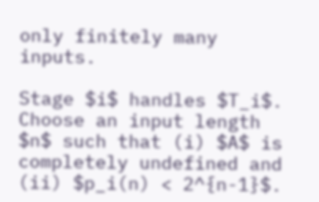only finitely many inputs.

Stage $i$ handles $T_i$. Choose an input length $n$ such that (i) $A$ is completely undefined and (ii) $p_i(n) < 2^{n-1}$.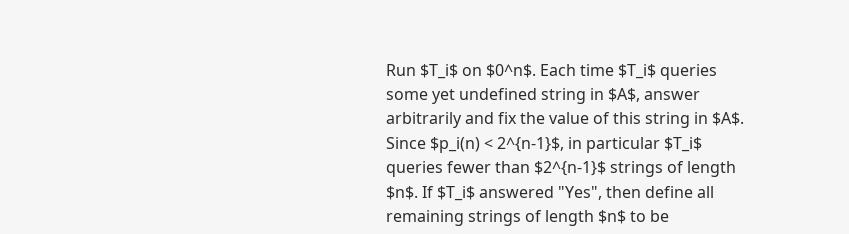Run $T_i$ on $0^n$. Each time $T_i$ queries some yet undefined string in $A$, answer arbitrarily and fix the value of this string in $A$. Since $p_i(n) < 2^{n-1}$, in particular $T_i$ queries fewer than $2^{n-1}$ strings of length $n$. If $T_i$ answered "Yes", then define all remaining strings of length $n$ to be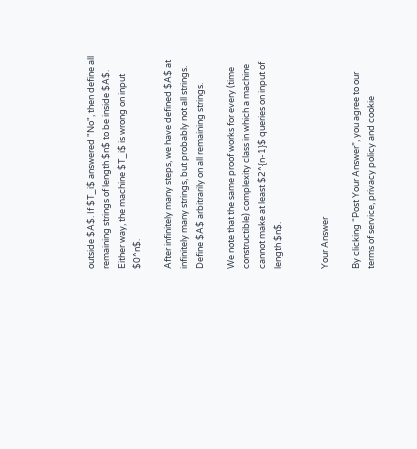outside $A$. If $T_i$ answered "No", then define all remaining strings of length $n$ to be inside $A$. Either way, the machine $T_i$ is wrong on input $0^n$.

After infinitely many steps, we have defined $A$ at infinitely many strings, but probably not all strings. Define $A$ arbitrarily on all remaining strings.

We note that the same proof works for every (time constructible) complexity class in which a machine cannot make at least $2^{n-1}$ queries on input of length $n$.


Your Answer

By clicking “Post Your Answer”, you agree to our terms of service, privacy policy and cookie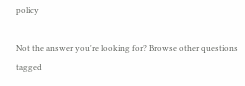policy

Not the answer you're looking for? Browse other questions tagged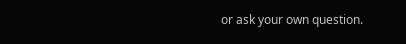or ask your own question.